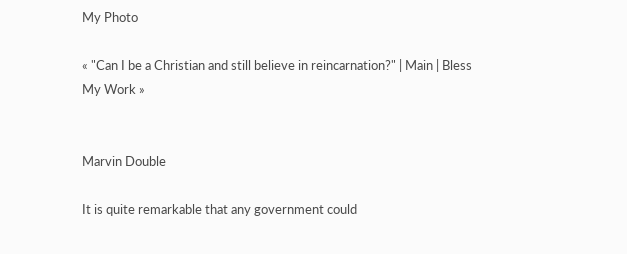My Photo

« "Can I be a Christian and still believe in reincarnation?" | Main | Bless My Work »


Marvin Double

It is quite remarkable that any government could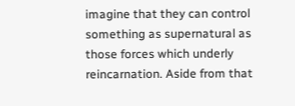imagine that they can control something as supernatural as those forces which underly reincarnation. Aside from that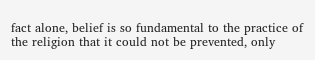fact alone, belief is so fundamental to the practice of the religion that it could not be prevented, only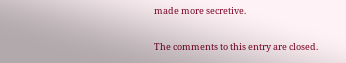made more secretive.

The comments to this entry are closed.